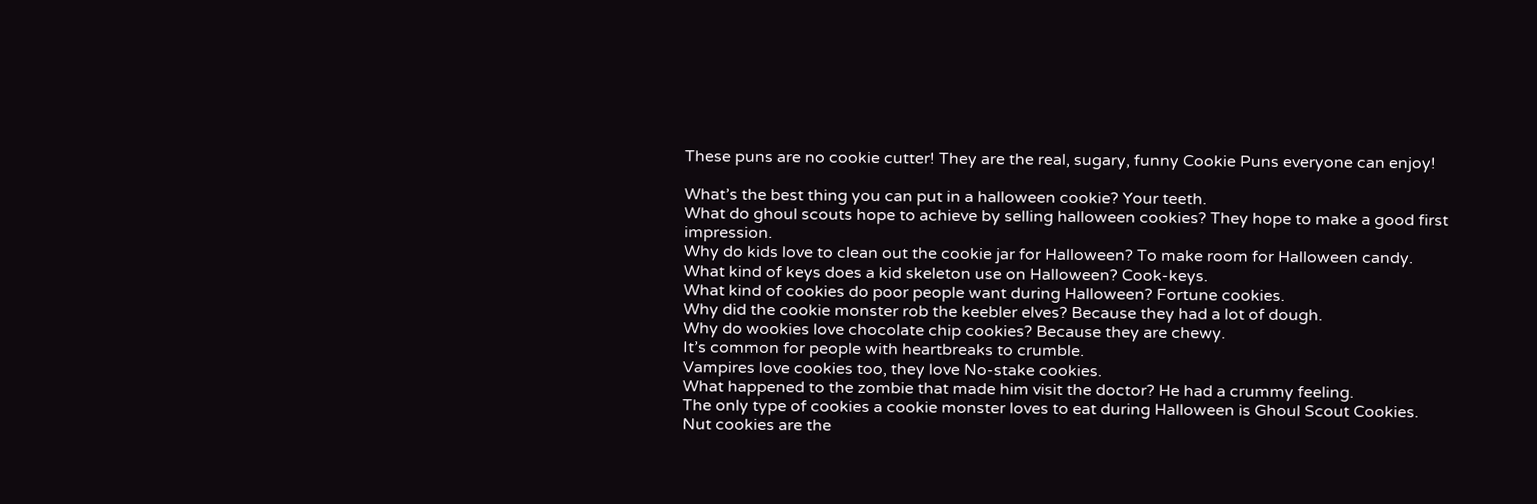These puns are no cookie cutter! They are the real, sugary, funny Cookie Puns everyone can enjoy!

What’s the best thing you can put in a halloween cookie? Your teeth.
What do ghoul scouts hope to achieve by selling halloween cookies? They hope to make a good first impression.
Why do kids love to clean out the cookie jar for Halloween? To make room for Halloween candy.
What kind of keys does a kid skeleton use on Halloween? Cook-keys.
What kind of cookies do poor people want during Halloween? Fortune cookies.
Why did the cookie monster rob the keebler elves? Because they had a lot of dough.
Why do wookies love chocolate chip cookies? Because they are chewy.
It’s common for people with heartbreaks to crumble.
Vampires love cookies too, they love No-stake cookies.
What happened to the zombie that made him visit the doctor? He had a crummy feeling.
The only type of cookies a cookie monster loves to eat during Halloween is Ghoul Scout Cookies.
Nut cookies are the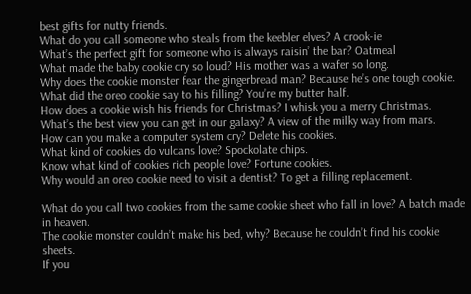best gifts for nutty friends.
What do you call someone who steals from the keebler elves? A crook-ie
What’s the perfect gift for someone who is always raisin’ the bar? Oatmeal
What made the baby cookie cry so loud? His mother was a wafer so long.
Why does the cookie monster fear the gingerbread man? Because he’s one tough cookie.
What did the oreo cookie say to his filling? You’re my butter half.
How does a cookie wish his friends for Christmas? I whisk you a merry Christmas.
What’s the best view you can get in our galaxy? A view of the milky way from mars.
How can you make a computer system cry? Delete his cookies.
What kind of cookies do vulcans love? Spockolate chips.
Know what kind of cookies rich people love? Fortune cookies.
Why would an oreo cookie need to visit a dentist? To get a filling replacement.

What do you call two cookies from the same cookie sheet who fall in love? A batch made in heaven.
The cookie monster couldn’t make his bed, why? Because he couldn’t find his cookie sheets.
If you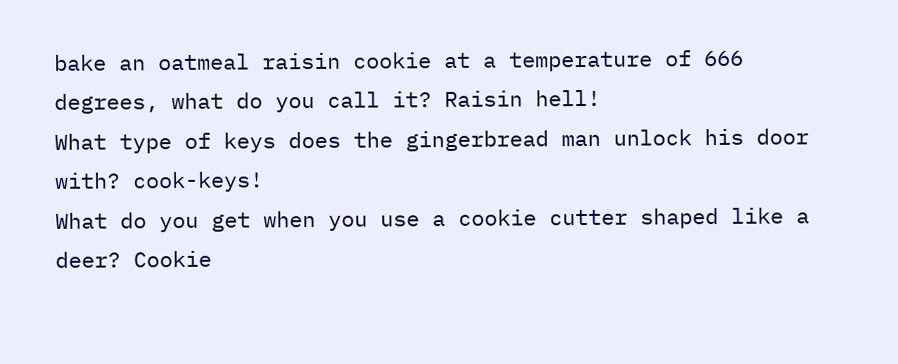bake an oatmeal raisin cookie at a temperature of 666 degrees, what do you call it? Raisin hell!
What type of keys does the gingerbread man unlock his door with? cook-keys!
What do you get when you use a cookie cutter shaped like a deer? Cookie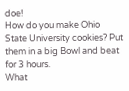doe!
How do you make Ohio State University cookies? Put them in a big Bowl and beat for 3 hours.
What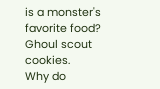is a monster's favorite food? Ghoul scout cookies.
Why do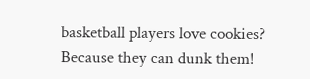basketball players love cookies? Because they can dunk them!